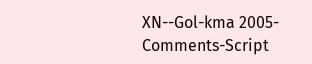XN--Gol-kma 2005-Comments-Script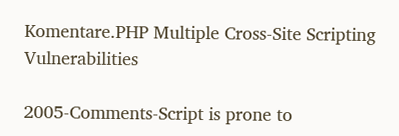Komentare.PHP Multiple Cross-Site Scripting Vulnerabilities

2005-Comments-Script is prone to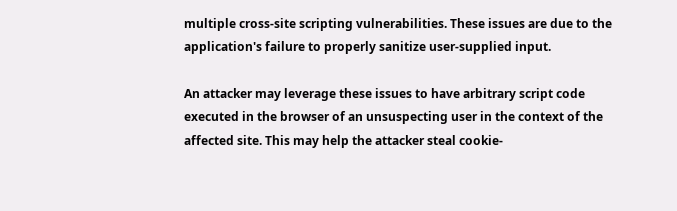multiple cross-site scripting vulnerabilities. These issues are due to the application's failure to properly sanitize user-supplied input.

An attacker may leverage these issues to have arbitrary script code executed in the browser of an unsuspecting user in the context of the affected site. This may help the attacker steal cookie-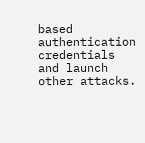based authentication credentials and launch other attacks.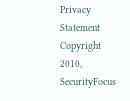Privacy Statement
Copyright 2010, SecurityFocus